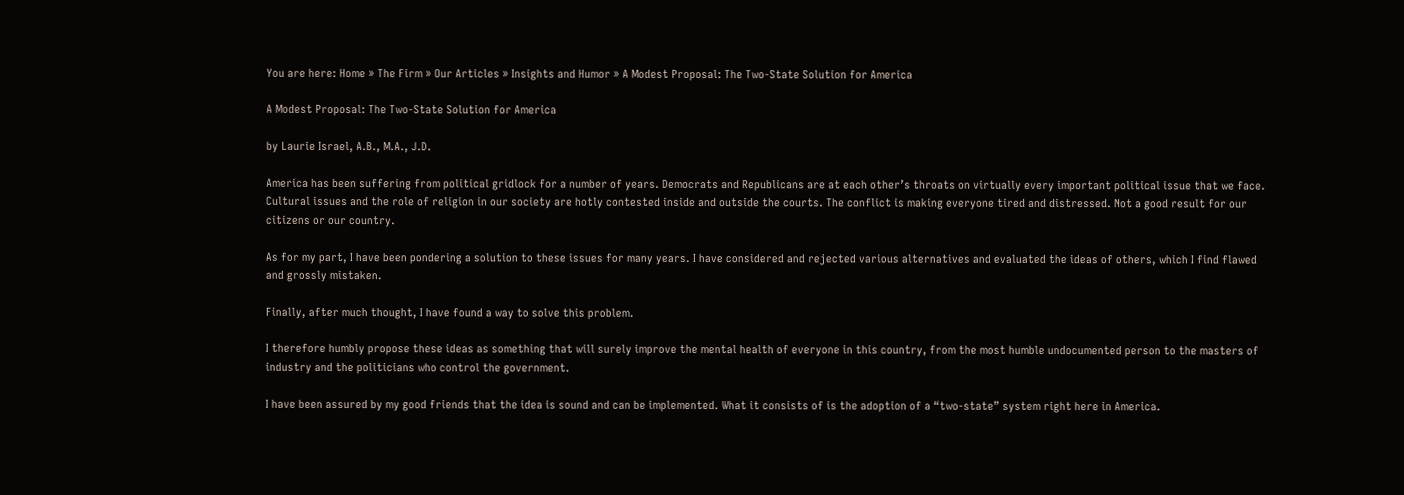You are here: Home » The Firm » Our Articles » Insights and Humor » A Modest Proposal: The Two-State Solution for America

A Modest Proposal: The Two-State Solution for America

by Laurie Israel, A.B., M.A., J.D.

America has been suffering from political gridlock for a number of years. Democrats and Republicans are at each other’s throats on virtually every important political issue that we face. Cultural issues and the role of religion in our society are hotly contested inside and outside the courts. The conflict is making everyone tired and distressed. Not a good result for our citizens or our country.

As for my part, I have been pondering a solution to these issues for many years. I have considered and rejected various alternatives and evaluated the ideas of others, which I find flawed and grossly mistaken.

Finally, after much thought, I have found a way to solve this problem.

I therefore humbly propose these ideas as something that will surely improve the mental health of everyone in this country, from the most humble undocumented person to the masters of industry and the politicians who control the government.

I have been assured by my good friends that the idea is sound and can be implemented. What it consists of is the adoption of a “two-state” system right here in America.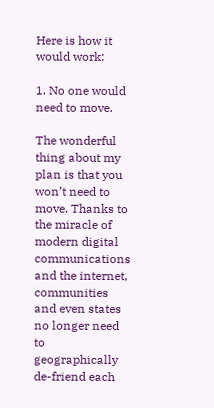Here is how it would work:

1. No one would need to move.

The wonderful thing about my plan is that you won’t need to move. Thanks to the miracle of modern digital communications and the internet, communities and even states no longer need to geographically de-friend each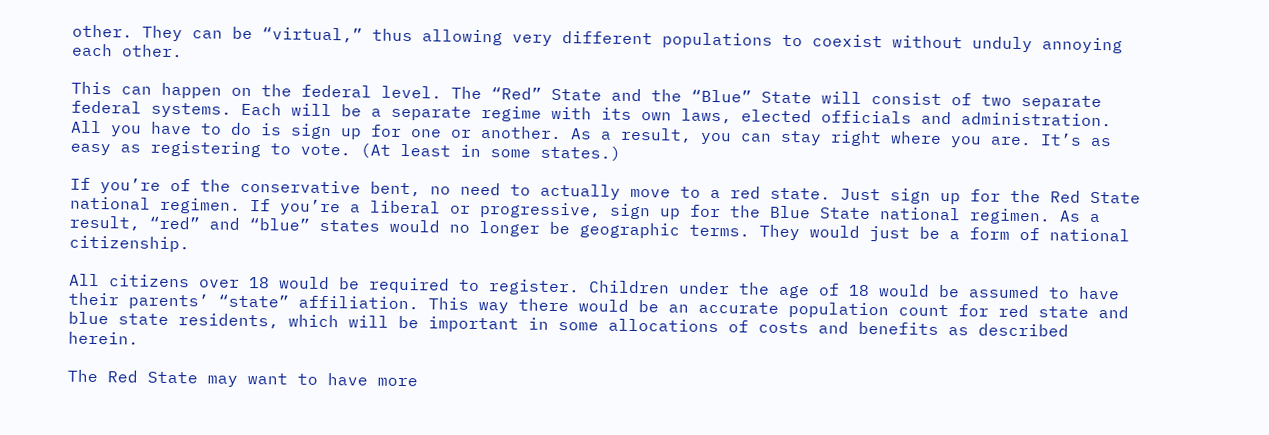other. They can be “virtual,” thus allowing very different populations to coexist without unduly annoying each other.

This can happen on the federal level. The “Red” State and the “Blue” State will consist of two separate federal systems. Each will be a separate regime with its own laws, elected officials and administration. All you have to do is sign up for one or another. As a result, you can stay right where you are. It’s as easy as registering to vote. (At least in some states.)

If you’re of the conservative bent, no need to actually move to a red state. Just sign up for the Red State national regimen. If you’re a liberal or progressive, sign up for the Blue State national regimen. As a result, “red” and “blue” states would no longer be geographic terms. They would just be a form of national citizenship.

All citizens over 18 would be required to register. Children under the age of 18 would be assumed to have their parents’ “state” affiliation. This way there would be an accurate population count for red state and blue state residents, which will be important in some allocations of costs and benefits as described herein.

The Red State may want to have more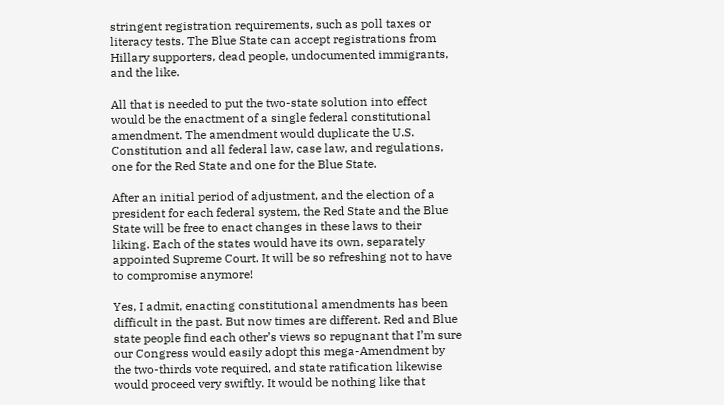stringent registration requirements, such as poll taxes or literacy tests. The Blue State can accept registrations from Hillary supporters, dead people, undocumented immigrants, and the like.

All that is needed to put the two-state solution into effect would be the enactment of a single federal constitutional amendment. The amendment would duplicate the U.S. Constitution and all federal law, case law, and regulations, one for the Red State and one for the Blue State.

After an initial period of adjustment, and the election of a president for each federal system, the Red State and the Blue State will be free to enact changes in these laws to their liking. Each of the states would have its own, separately appointed Supreme Court. It will be so refreshing not to have to compromise anymore!

Yes, I admit, enacting constitutional amendments has been difficult in the past. But now times are different. Red and Blue state people find each other’s views so repugnant that I’m sure our Congress would easily adopt this mega-Amendment by the two-thirds vote required, and state ratification likewise would proceed very swiftly. It would be nothing like that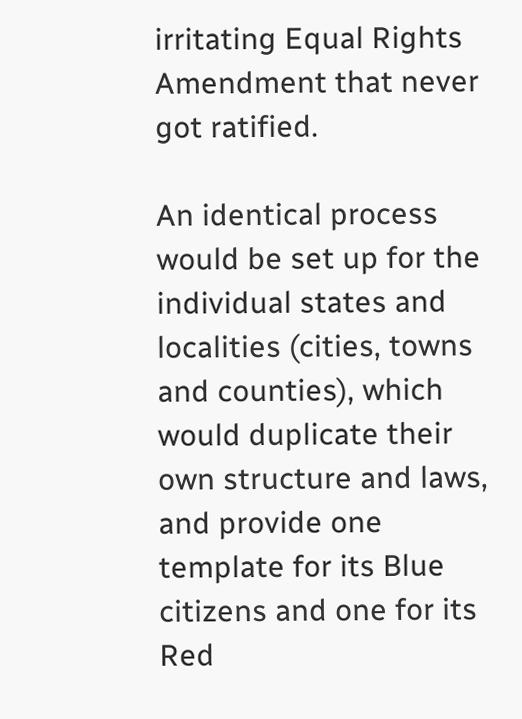irritating Equal Rights Amendment that never got ratified.

An identical process would be set up for the individual states and localities (cities, towns and counties), which would duplicate their own structure and laws, and provide one template for its Blue citizens and one for its Red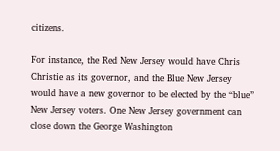citizens.

For instance, the Red New Jersey would have Chris Christie as its governor, and the Blue New Jersey would have a new governor to be elected by the “blue” New Jersey voters. One New Jersey government can close down the George Washington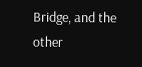Bridge, and the other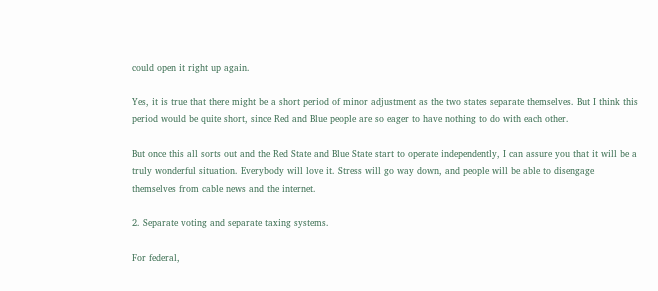could open it right up again.

Yes, it is true that there might be a short period of minor adjustment as the two states separate themselves. But I think this period would be quite short, since Red and Blue people are so eager to have nothing to do with each other.

But once this all sorts out and the Red State and Blue State start to operate independently, I can assure you that it will be a truly wonderful situation. Everybody will love it. Stress will go way down, and people will be able to disengage themselves from cable news and the internet.

2. Separate voting and separate taxing systems.

For federal,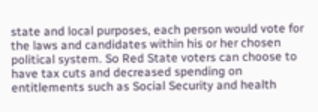state and local purposes, each person would vote for the laws and candidates within his or her chosen political system. So Red State voters can choose to have tax cuts and decreased spending on entitlements such as Social Security and health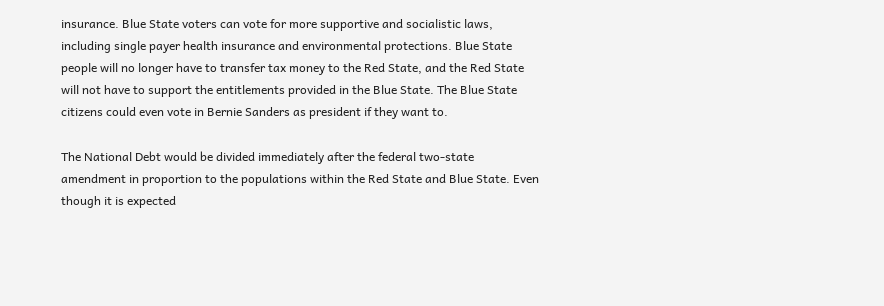insurance. Blue State voters can vote for more supportive and socialistic laws, including single payer health insurance and environmental protections. Blue State people will no longer have to transfer tax money to the Red State, and the Red State will not have to support the entitlements provided in the Blue State. The Blue State citizens could even vote in Bernie Sanders as president if they want to.

The National Debt would be divided immediately after the federal two-state amendment in proportion to the populations within the Red State and Blue State. Even though it is expected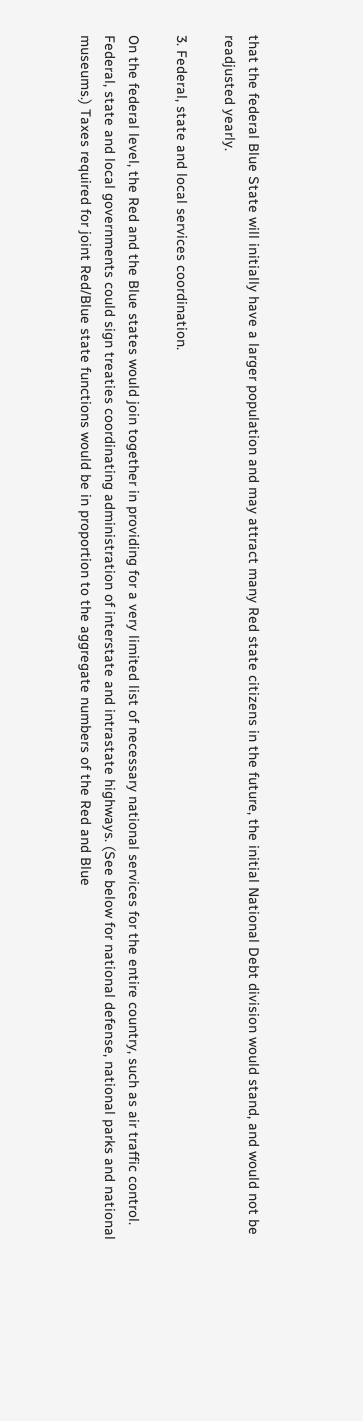that the federal Blue State will initially have a larger population and may attract many Red state citizens in the future, the initial National Debt division would stand, and would not be readjusted yearly.

3. Federal, state and local services coordination.

On the federal level, the Red and the Blue states would join together in providing for a very limited list of necessary national services for the entire country, such as air traffic control. Federal, state and local governments could sign treaties coordinating administration of interstate and intrastate highways. (See below for national defense, national parks and national museums.) Taxes required for joint Red/Blue state functions would be in proportion to the aggregate numbers of the Red and Blue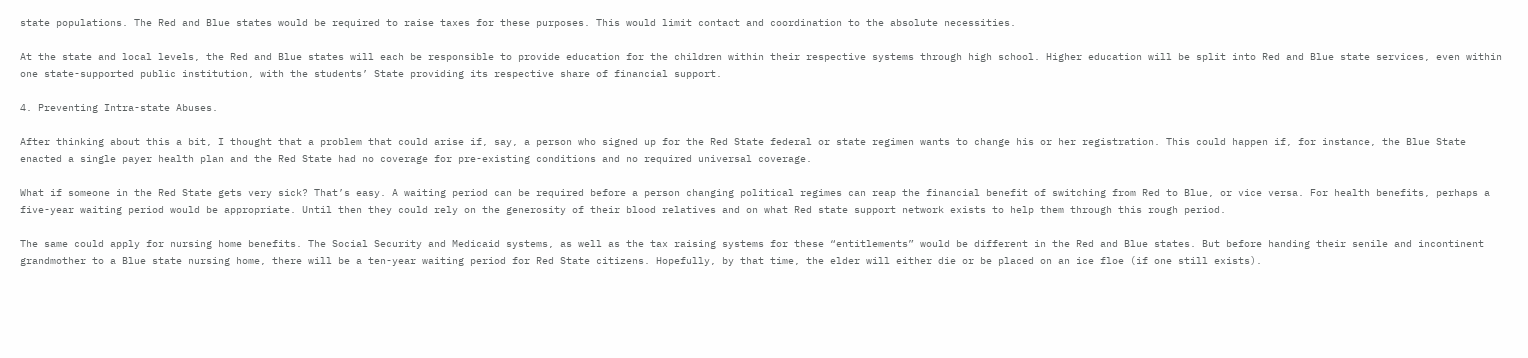state populations. The Red and Blue states would be required to raise taxes for these purposes. This would limit contact and coordination to the absolute necessities.

At the state and local levels, the Red and Blue states will each be responsible to provide education for the children within their respective systems through high school. Higher education will be split into Red and Blue state services, even within one state-supported public institution, with the students’ State providing its respective share of financial support.

4. Preventing Intra-state Abuses.

After thinking about this a bit, I thought that a problem that could arise if, say, a person who signed up for the Red State federal or state regimen wants to change his or her registration. This could happen if, for instance, the Blue State enacted a single payer health plan and the Red State had no coverage for pre-existing conditions and no required universal coverage.

What if someone in the Red State gets very sick? That’s easy. A waiting period can be required before a person changing political regimes can reap the financial benefit of switching from Red to Blue, or vice versa. For health benefits, perhaps a five-year waiting period would be appropriate. Until then they could rely on the generosity of their blood relatives and on what Red state support network exists to help them through this rough period.

The same could apply for nursing home benefits. The Social Security and Medicaid systems, as well as the tax raising systems for these “entitlements” would be different in the Red and Blue states. But before handing their senile and incontinent grandmother to a Blue state nursing home, there will be a ten-year waiting period for Red State citizens. Hopefully, by that time, the elder will either die or be placed on an ice floe (if one still exists).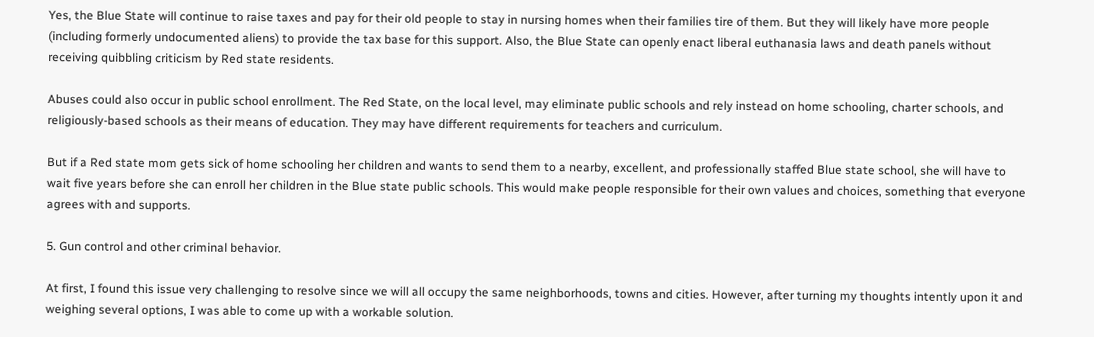Yes, the Blue State will continue to raise taxes and pay for their old people to stay in nursing homes when their families tire of them. But they will likely have more people (including formerly undocumented aliens) to provide the tax base for this support. Also, the Blue State can openly enact liberal euthanasia laws and death panels without receiving quibbling criticism by Red state residents.

Abuses could also occur in public school enrollment. The Red State, on the local level, may eliminate public schools and rely instead on home schooling, charter schools, and religiously-based schools as their means of education. They may have different requirements for teachers and curriculum.

But if a Red state mom gets sick of home schooling her children and wants to send them to a nearby, excellent, and professionally staffed Blue state school, she will have to wait five years before she can enroll her children in the Blue state public schools. This would make people responsible for their own values and choices, something that everyone agrees with and supports.

5. Gun control and other criminal behavior.

At first, I found this issue very challenging to resolve since we will all occupy the same neighborhoods, towns and cities. However, after turning my thoughts intently upon it and weighing several options, I was able to come up with a workable solution.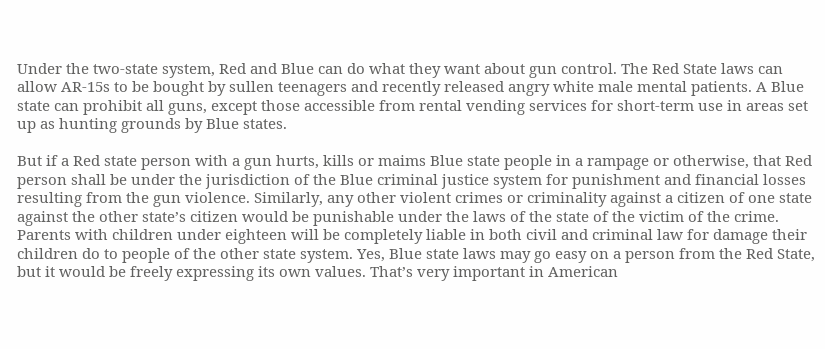Under the two-state system, Red and Blue can do what they want about gun control. The Red State laws can allow AR-15s to be bought by sullen teenagers and recently released angry white male mental patients. A Blue state can prohibit all guns, except those accessible from rental vending services for short-term use in areas set up as hunting grounds by Blue states.

But if a Red state person with a gun hurts, kills or maims Blue state people in a rampage or otherwise, that Red person shall be under the jurisdiction of the Blue criminal justice system for punishment and financial losses resulting from the gun violence. Similarly, any other violent crimes or criminality against a citizen of one state against the other state’s citizen would be punishable under the laws of the state of the victim of the crime. Parents with children under eighteen will be completely liable in both civil and criminal law for damage their children do to people of the other state system. Yes, Blue state laws may go easy on a person from the Red State, but it would be freely expressing its own values. That’s very important in American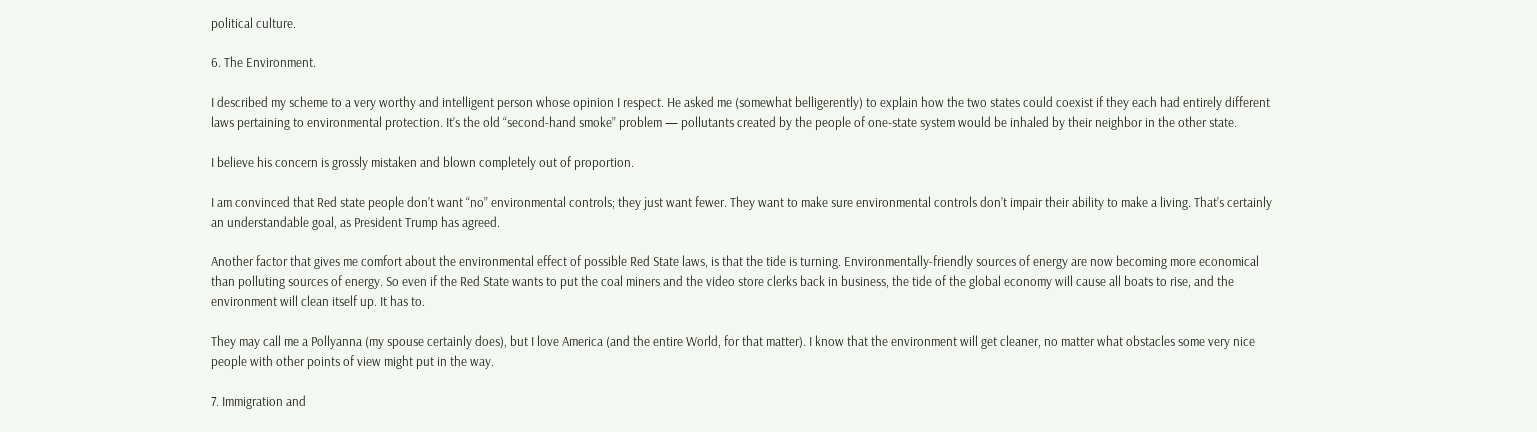political culture.

6. The Environment.

I described my scheme to a very worthy and intelligent person whose opinion I respect. He asked me (somewhat belligerently) to explain how the two states could coexist if they each had entirely different laws pertaining to environmental protection. It’s the old “second-hand smoke” problem — pollutants created by the people of one-state system would be inhaled by their neighbor in the other state.

I believe his concern is grossly mistaken and blown completely out of proportion.

I am convinced that Red state people don’t want “no” environmental controls; they just want fewer. They want to make sure environmental controls don’t impair their ability to make a living. That’s certainly an understandable goal, as President Trump has agreed.

Another factor that gives me comfort about the environmental effect of possible Red State laws, is that the tide is turning. Environmentally-friendly sources of energy are now becoming more economical than polluting sources of energy. So even if the Red State wants to put the coal miners and the video store clerks back in business, the tide of the global economy will cause all boats to rise, and the environment will clean itself up. It has to.

They may call me a Pollyanna (my spouse certainly does), but I love America (and the entire World, for that matter). I know that the environment will get cleaner, no matter what obstacles some very nice people with other points of view might put in the way.

7. Immigration and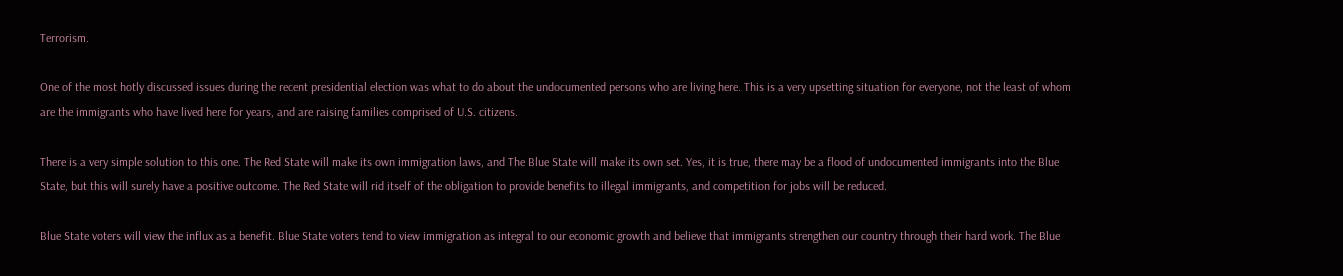Terrorism.

One of the most hotly discussed issues during the recent presidential election was what to do about the undocumented persons who are living here. This is a very upsetting situation for everyone, not the least of whom are the immigrants who have lived here for years, and are raising families comprised of U.S. citizens.

There is a very simple solution to this one. The Red State will make its own immigration laws, and The Blue State will make its own set. Yes, it is true, there may be a flood of undocumented immigrants into the Blue State, but this will surely have a positive outcome. The Red State will rid itself of the obligation to provide benefits to illegal immigrants, and competition for jobs will be reduced.

Blue State voters will view the influx as a benefit. Blue State voters tend to view immigration as integral to our economic growth and believe that immigrants strengthen our country through their hard work. The Blue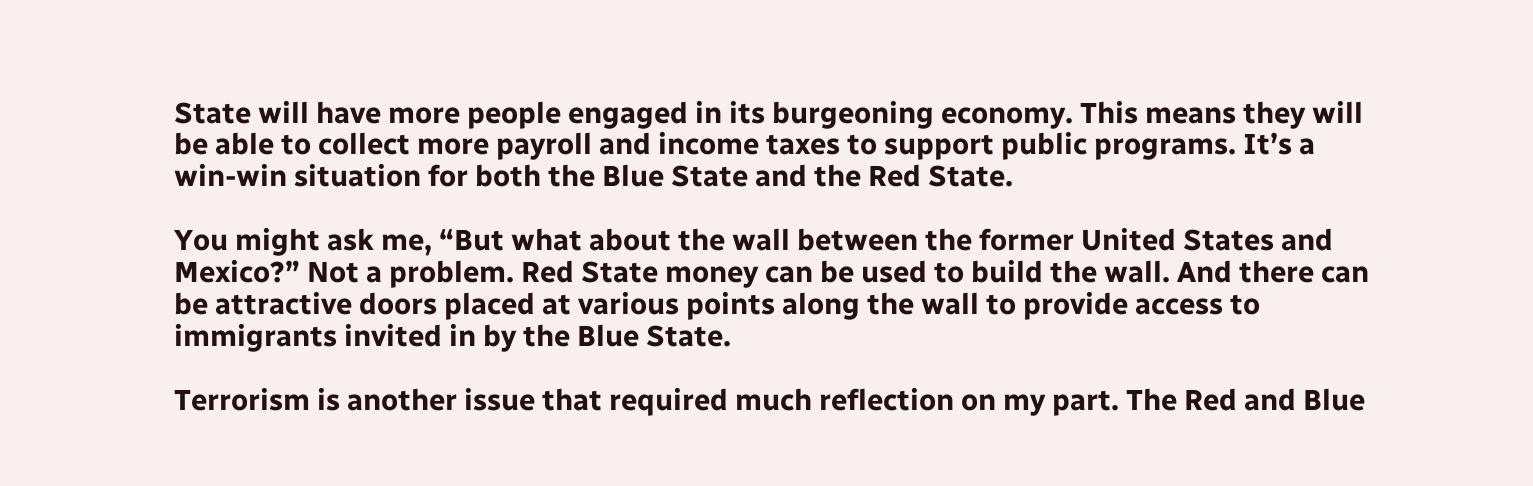State will have more people engaged in its burgeoning economy. This means they will be able to collect more payroll and income taxes to support public programs. It’s a win-win situation for both the Blue State and the Red State.

You might ask me, “But what about the wall between the former United States and Mexico?” Not a problem. Red State money can be used to build the wall. And there can be attractive doors placed at various points along the wall to provide access to immigrants invited in by the Blue State.

Terrorism is another issue that required much reflection on my part. The Red and Blue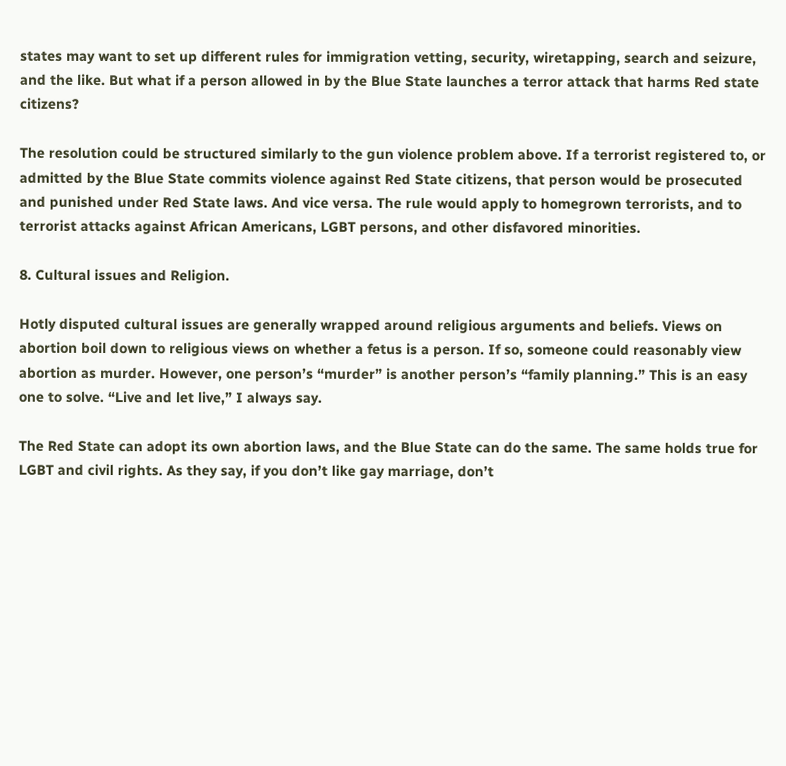states may want to set up different rules for immigration vetting, security, wiretapping, search and seizure, and the like. But what if a person allowed in by the Blue State launches a terror attack that harms Red state citizens?

The resolution could be structured similarly to the gun violence problem above. If a terrorist registered to, or admitted by the Blue State commits violence against Red State citizens, that person would be prosecuted and punished under Red State laws. And vice versa. The rule would apply to homegrown terrorists, and to terrorist attacks against African Americans, LGBT persons, and other disfavored minorities.

8. Cultural issues and Religion.

Hotly disputed cultural issues are generally wrapped around religious arguments and beliefs. Views on abortion boil down to religious views on whether a fetus is a person. If so, someone could reasonably view abortion as murder. However, one person’s “murder” is another person’s “family planning.” This is an easy one to solve. “Live and let live,” I always say.

The Red State can adopt its own abortion laws, and the Blue State can do the same. The same holds true for LGBT and civil rights. As they say, if you don’t like gay marriage, don’t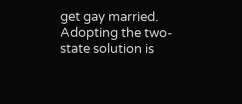get gay married. Adopting the two-state solution is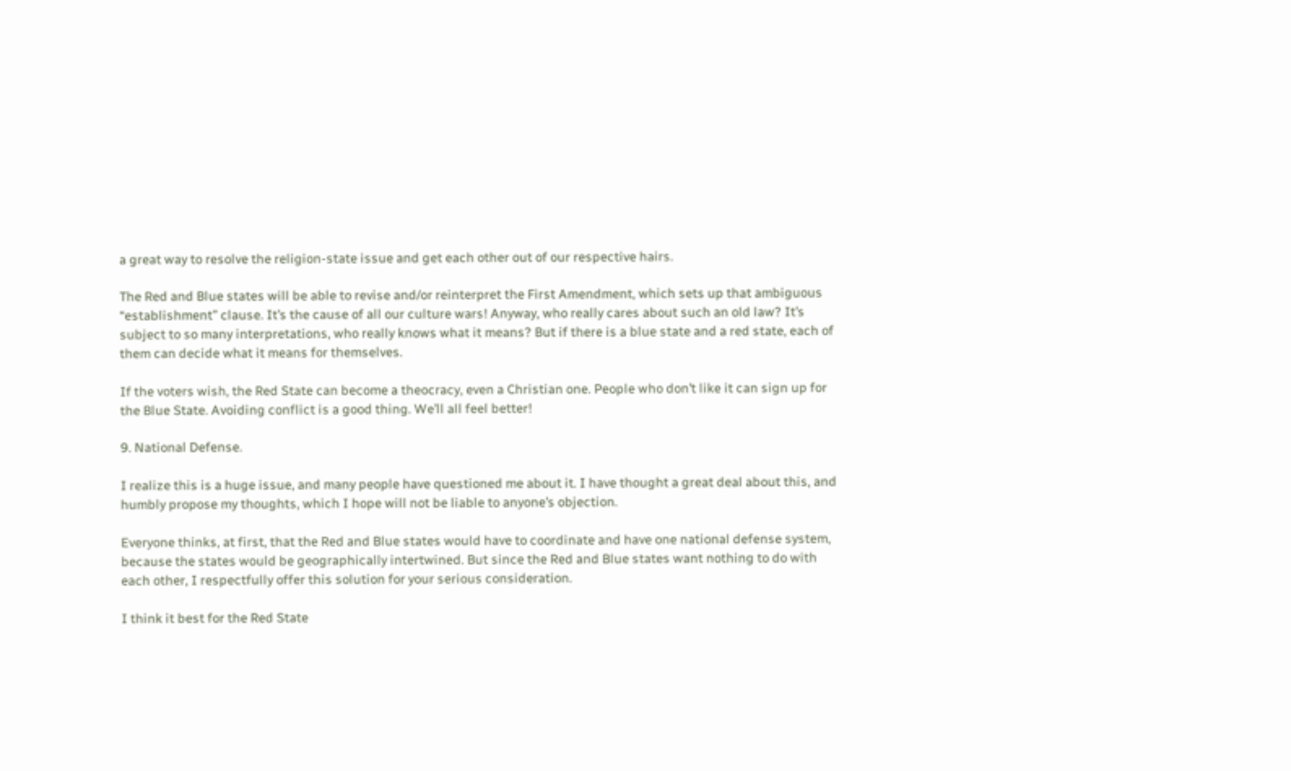a great way to resolve the religion-state issue and get each other out of our respective hairs.

The Red and Blue states will be able to revise and/or reinterpret the First Amendment, which sets up that ambiguous “establishment” clause. It’s the cause of all our culture wars! Anyway, who really cares about such an old law? It’s subject to so many interpretations, who really knows what it means? But if there is a blue state and a red state, each of them can decide what it means for themselves.

If the voters wish, the Red State can become a theocracy, even a Christian one. People who don’t like it can sign up for the Blue State. Avoiding conflict is a good thing. We’ll all feel better!

9. National Defense.

I realize this is a huge issue, and many people have questioned me about it. I have thought a great deal about this, and humbly propose my thoughts, which I hope will not be liable to anyone’s objection.

Everyone thinks, at first, that the Red and Blue states would have to coordinate and have one national defense system, because the states would be geographically intertwined. But since the Red and Blue states want nothing to do with each other, I respectfully offer this solution for your serious consideration.

I think it best for the Red State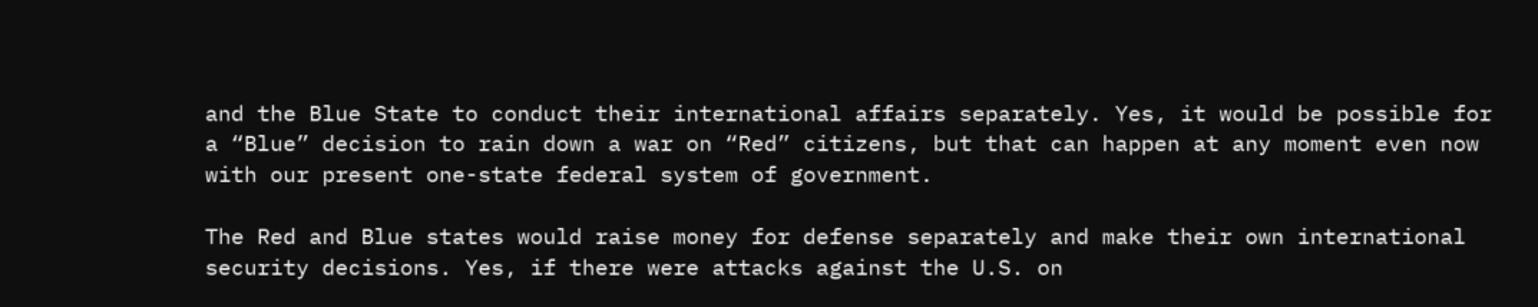and the Blue State to conduct their international affairs separately. Yes, it would be possible for a “Blue” decision to rain down a war on “Red” citizens, but that can happen at any moment even now with our present one-state federal system of government.

The Red and Blue states would raise money for defense separately and make their own international security decisions. Yes, if there were attacks against the U.S. on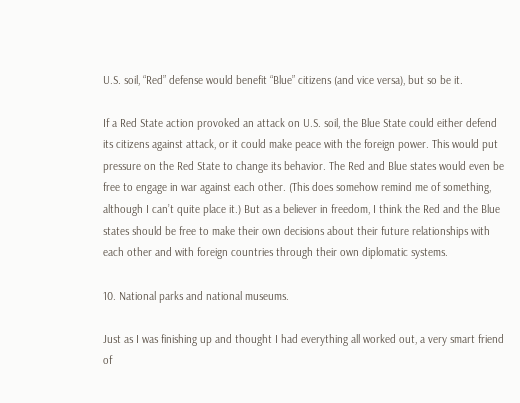U.S. soil, “Red” defense would benefit “Blue” citizens (and vice versa), but so be it.

If a Red State action provoked an attack on U.S. soil, the Blue State could either defend its citizens against attack, or it could make peace with the foreign power. This would put pressure on the Red State to change its behavior. The Red and Blue states would even be free to engage in war against each other. (This does somehow remind me of something, although I can’t quite place it.) But as a believer in freedom, I think the Red and the Blue states should be free to make their own decisions about their future relationships with each other and with foreign countries through their own diplomatic systems.

10. National parks and national museums.

Just as I was finishing up and thought I had everything all worked out, a very smart friend of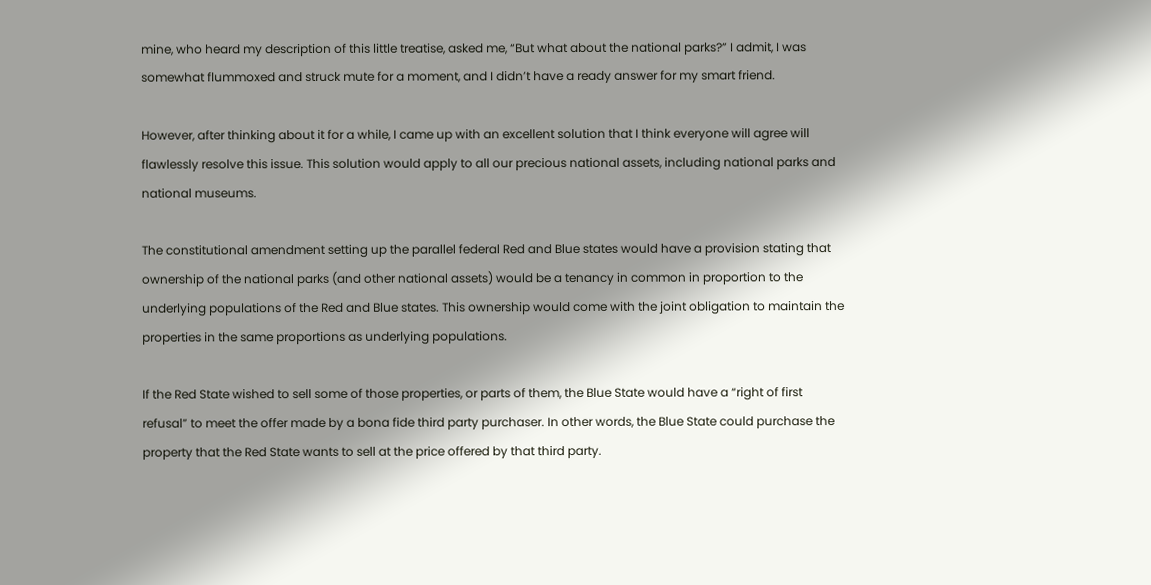mine, who heard my description of this little treatise, asked me, “But what about the national parks?” I admit, I was somewhat flummoxed and struck mute for a moment, and I didn’t have a ready answer for my smart friend.

However, after thinking about it for a while, I came up with an excellent solution that I think everyone will agree will flawlessly resolve this issue. This solution would apply to all our precious national assets, including national parks and national museums.

The constitutional amendment setting up the parallel federal Red and Blue states would have a provision stating that ownership of the national parks (and other national assets) would be a tenancy in common in proportion to the underlying populations of the Red and Blue states. This ownership would come with the joint obligation to maintain the properties in the same proportions as underlying populations.

If the Red State wished to sell some of those properties, or parts of them, the Blue State would have a “right of first refusal” to meet the offer made by a bona fide third party purchaser. In other words, the Blue State could purchase the property that the Red State wants to sell at the price offered by that third party.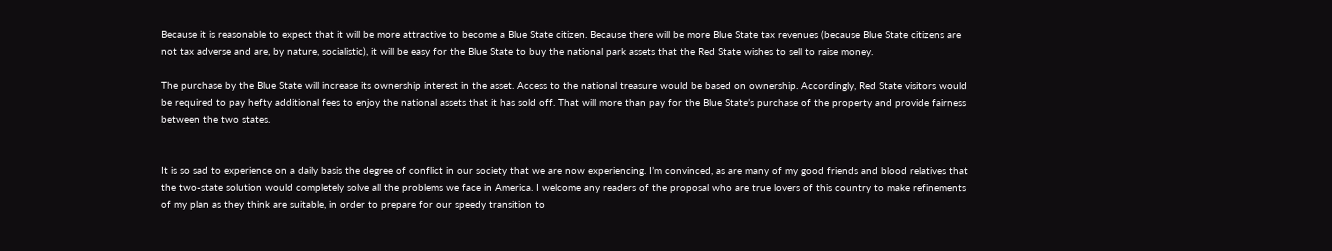Because it is reasonable to expect that it will be more attractive to become a Blue State citizen. Because there will be more Blue State tax revenues (because Blue State citizens are not tax adverse and are, by nature, socialistic), it will be easy for the Blue State to buy the national park assets that the Red State wishes to sell to raise money.

The purchase by the Blue State will increase its ownership interest in the asset. Access to the national treasure would be based on ownership. Accordingly, Red State visitors would be required to pay hefty additional fees to enjoy the national assets that it has sold off. That will more than pay for the Blue State’s purchase of the property and provide fairness between the two states.


It is so sad to experience on a daily basis the degree of conflict in our society that we are now experiencing. I’m convinced, as are many of my good friends and blood relatives that the two-state solution would completely solve all the problems we face in America. I welcome any readers of the proposal who are true lovers of this country to make refinements of my plan as they think are suitable, in order to prepare for our speedy transition to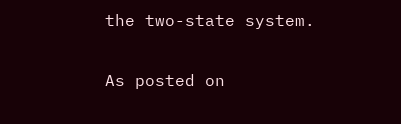the two-state system.

As posted on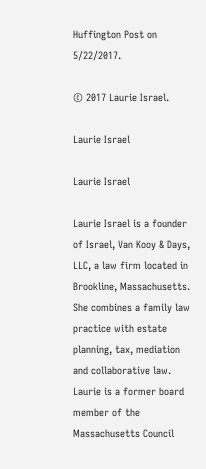Huffington Post on 5/22/2017.

© 2017 Laurie Israel.

Laurie Israel

Laurie Israel

Laurie Israel is a founder of Israel, Van Kooy & Days, LLC, a law firm located in Brookline, Massachusetts. She combines a family law practice with estate planning, tax, mediation and collaborative law. Laurie is a former board member of the Massachusetts Council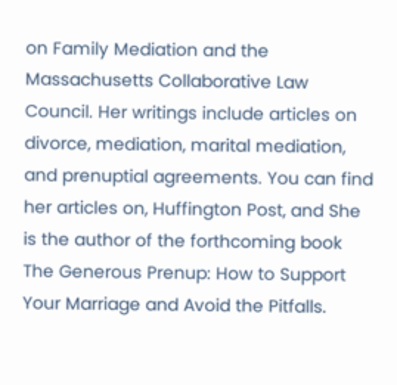on Family Mediation and the Massachusetts Collaborative Law Council. Her writings include articles on divorce, mediation, marital mediation, and prenuptial agreements. You can find her articles on, Huffington Post, and She is the author of the forthcoming book The Generous Prenup: How to Support Your Marriage and Avoid the Pitfalls.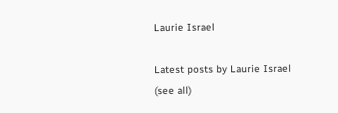Laurie Israel

Latest posts by Laurie Israel (see all)